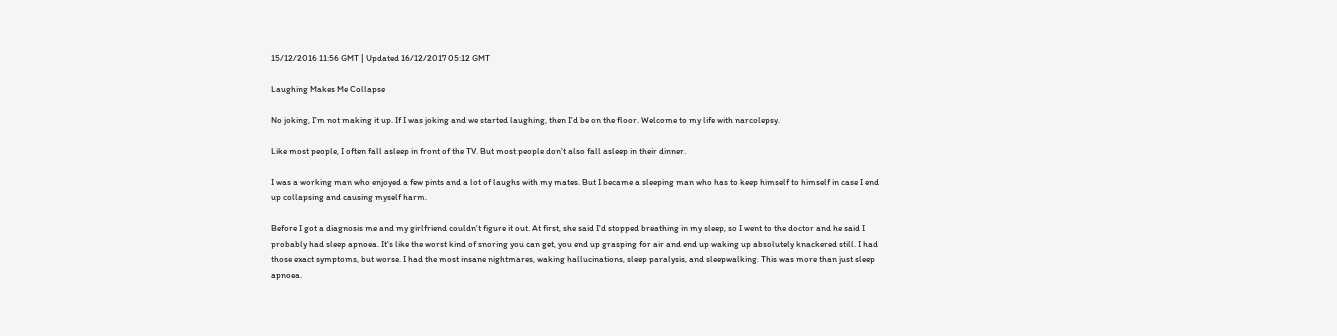15/12/2016 11:56 GMT | Updated 16/12/2017 05:12 GMT

Laughing Makes Me Collapse

No joking, I'm not making it up. If I was joking and we started laughing, then I'd be on the floor. Welcome to my life with narcolepsy.

Like most people, I often fall asleep in front of the TV. But most people don't also fall asleep in their dinner.

I was a working man who enjoyed a few pints and a lot of laughs with my mates. But I became a sleeping man who has to keep himself to himself in case I end up collapsing and causing myself harm.

Before I got a diagnosis me and my girlfriend couldn't figure it out. At first, she said I'd stopped breathing in my sleep, so I went to the doctor and he said I probably had sleep apnoea. It's like the worst kind of snoring you can get, you end up grasping for air and end up waking up absolutely knackered still. I had those exact symptoms, but worse. I had the most insane nightmares, waking hallucinations, sleep paralysis, and sleepwalking. This was more than just sleep apnoea.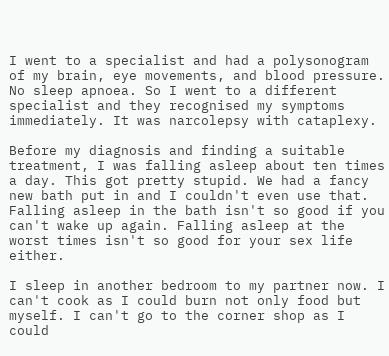I went to a specialist and had a polysonogram of my brain, eye movements, and blood pressure. No sleep apnoea. So I went to a different specialist and they recognised my symptoms immediately. It was narcolepsy with cataplexy.

Before my diagnosis and finding a suitable treatment, I was falling asleep about ten times a day. This got pretty stupid. We had a fancy new bath put in and I couldn't even use that. Falling asleep in the bath isn't so good if you can't wake up again. Falling asleep at the worst times isn't so good for your sex life either.

I sleep in another bedroom to my partner now. I can't cook as I could burn not only food but myself. I can't go to the corner shop as I could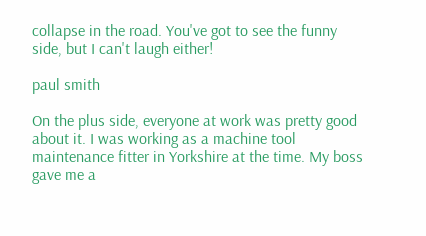collapse in the road. You've got to see the funny side, but I can't laugh either!

paul smith

On the plus side, everyone at work was pretty good about it. I was working as a machine tool maintenance fitter in Yorkshire at the time. My boss gave me a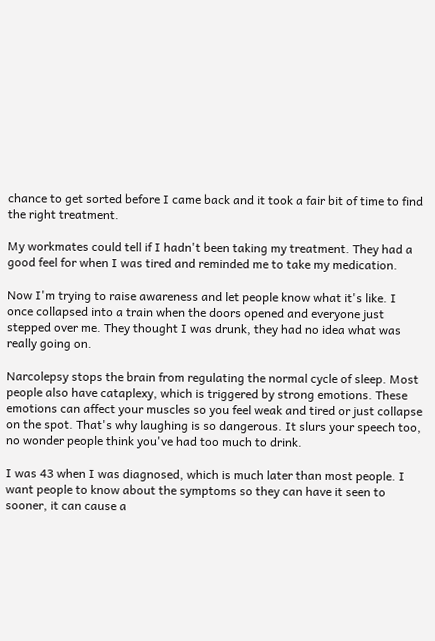chance to get sorted before I came back and it took a fair bit of time to find the right treatment.

My workmates could tell if I hadn't been taking my treatment. They had a good feel for when I was tired and reminded me to take my medication.

Now I'm trying to raise awareness and let people know what it's like. I once collapsed into a train when the doors opened and everyone just stepped over me. They thought I was drunk, they had no idea what was really going on.

Narcolepsy stops the brain from regulating the normal cycle of sleep. Most people also have cataplexy, which is triggered by strong emotions. These emotions can affect your muscles so you feel weak and tired or just collapse on the spot. That's why laughing is so dangerous. It slurs your speech too, no wonder people think you've had too much to drink.

I was 43 when I was diagnosed, which is much later than most people. I want people to know about the symptoms so they can have it seen to sooner, it can cause a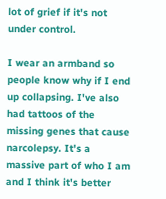lot of grief if it's not under control.

I wear an armband so people know why if I end up collapsing. I've also had tattoos of the missing genes that cause narcolepsy. It's a massive part of who I am and I think it's better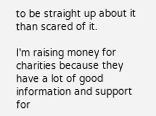to be straight up about it than scared of it.

I'm raising money for charities because they have a lot of good information and support for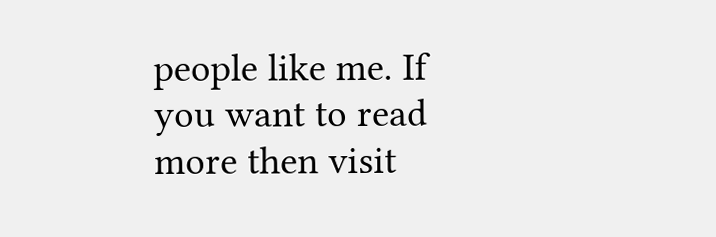people like me. If you want to read more then visit